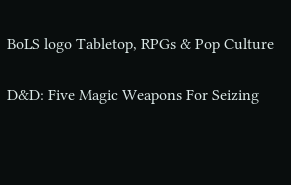BoLS logo Tabletop, RPGs & Pop Culture

D&D: Five Magic Weapons For Seizing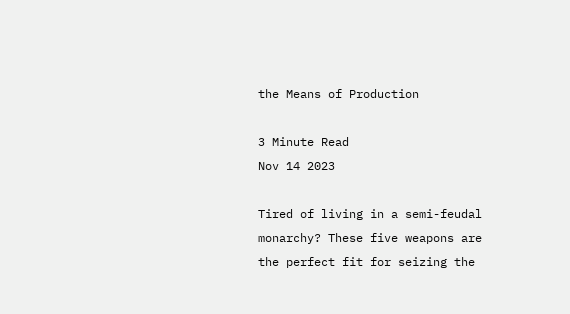the Means of Production

3 Minute Read
Nov 14 2023

Tired of living in a semi-feudal monarchy? These five weapons are the perfect fit for seizing the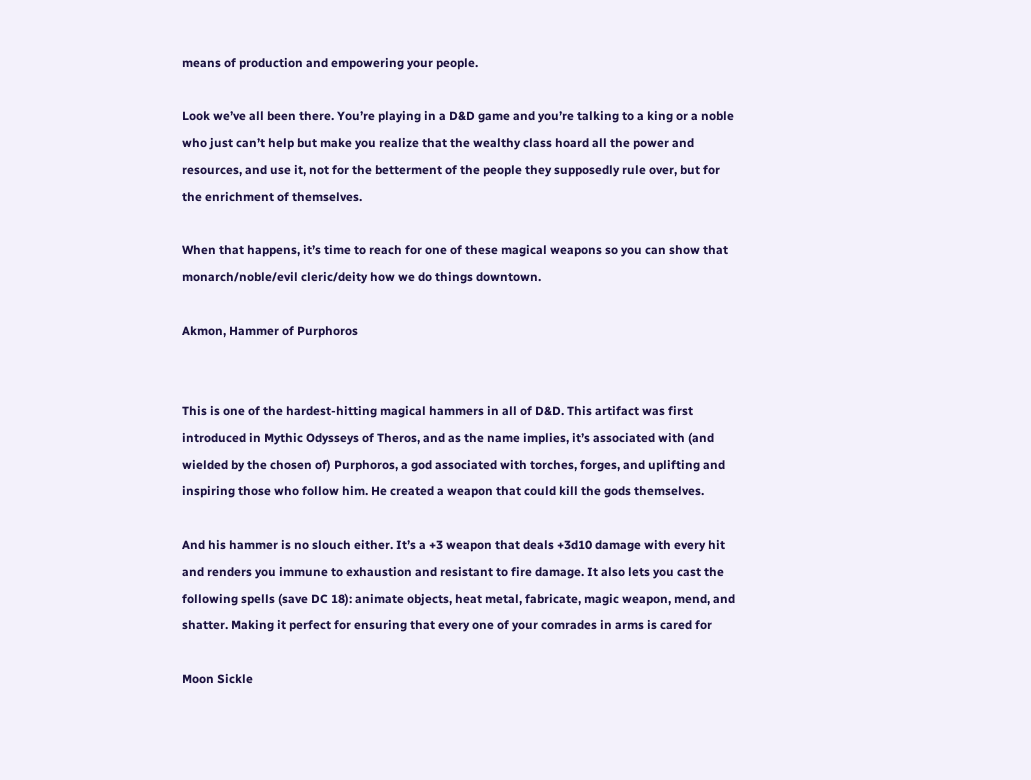means of production and empowering your people.

Look we’ve all been there. You’re playing in a D&D game and you’re talking to a king or a noble who just can’t help but make you realize that the wealthy class hoard all the power and resources, and use it, not for the betterment of the people they supposedly rule over, but for the enrichment of themselves.

When that happens, it’s time to reach for one of these magical weapons so you can show that monarch/noble/evil cleric/deity how we do things downtown.

Akmon, Hammer of Purphoros


This is one of the hardest-hitting magical hammers in all of D&D. This artifact was first introduced in Mythic Odysseys of Theros, and as the name implies, it’s associated with (and wielded by the chosen of) Purphoros, a god associated with torches, forges, and uplifting and inspiring those who follow him. He created a weapon that could kill the gods themselves.

And his hammer is no slouch either. It’s a +3 weapon that deals +3d10 damage with every hit and renders you immune to exhaustion and resistant to fire damage. It also lets you cast the following spells (save DC 18): animate objects, heat metal, fabricate, magic weapon, mend, and shatter. Making it perfect for ensuring that every one of your comrades in arms is cared for

Moon Sickle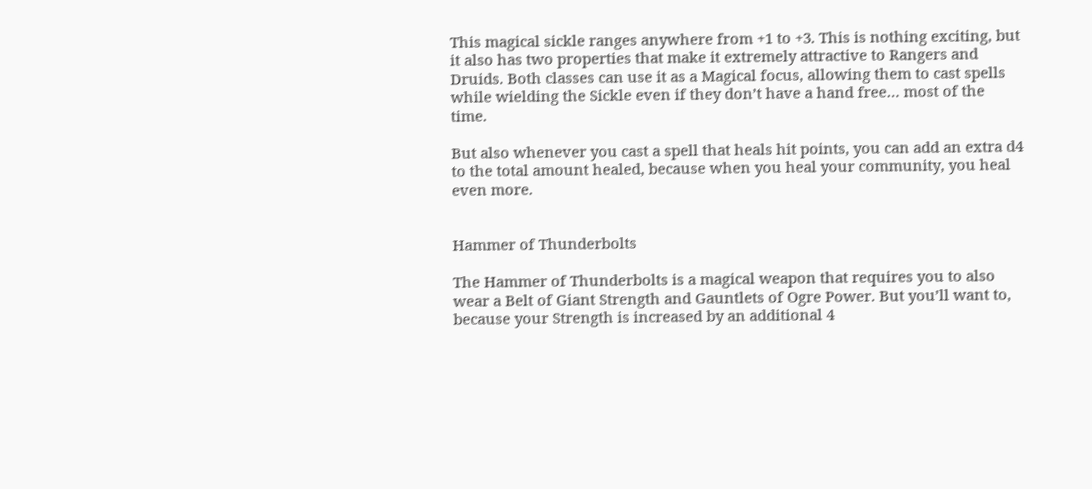This magical sickle ranges anywhere from +1 to +3. This is nothing exciting, but it also has two properties that make it extremely attractive to Rangers and Druids. Both classes can use it as a Magical focus, allowing them to cast spells while wielding the Sickle even if they don’t have a hand free… most of the time.

But also whenever you cast a spell that heals hit points, you can add an extra d4 to the total amount healed, because when you heal your community, you heal even more.


Hammer of Thunderbolts

The Hammer of Thunderbolts is a magical weapon that requires you to also wear a Belt of Giant Strength and Gauntlets of Ogre Power. But you’ll want to, because your Strength is increased by an additional 4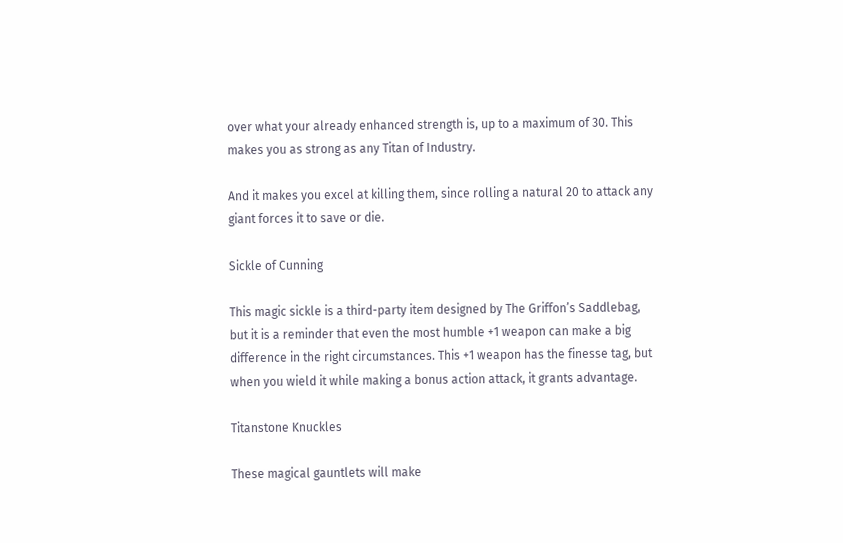over what your already enhanced strength is, up to a maximum of 30. This makes you as strong as any Titan of Industry.

And it makes you excel at killing them, since rolling a natural 20 to attack any giant forces it to save or die.

Sickle of Cunning

This magic sickle is a third-party item designed by The Griffon’s Saddlebag, but it is a reminder that even the most humble +1 weapon can make a big difference in the right circumstances. This +1 weapon has the finesse tag, but when you wield it while making a bonus action attack, it grants advantage.

Titanstone Knuckles

These magical gauntlets will make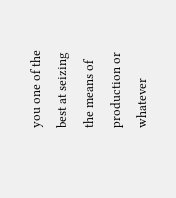you one of the best at seizing the means of production or whatever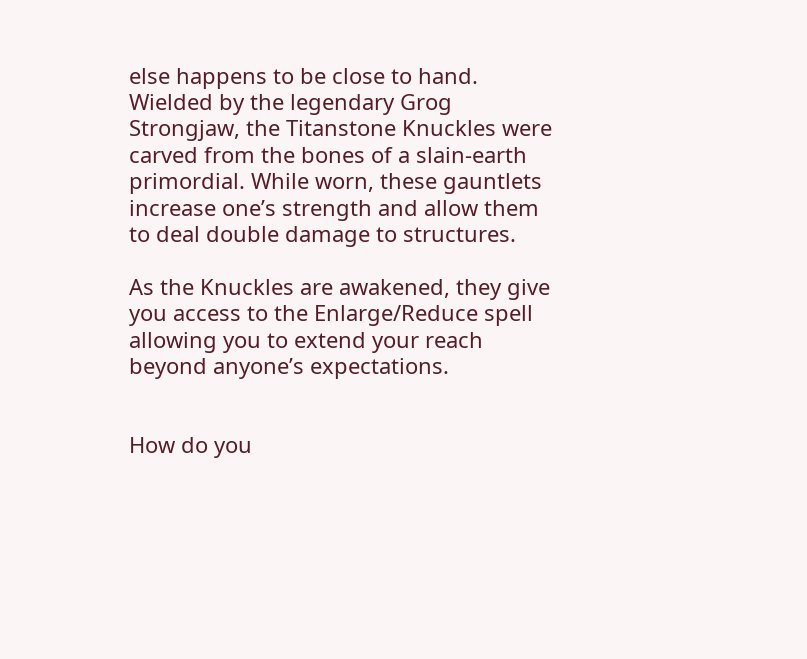else happens to be close to hand. Wielded by the legendary Grog Strongjaw, the Titanstone Knuckles were carved from the bones of a slain-earth primordial. While worn, these gauntlets increase one’s strength and allow them to deal double damage to structures.

As the Knuckles are awakened, they give you access to the Enlarge/Reduce spell allowing you to extend your reach beyond anyone’s expectations.


How do you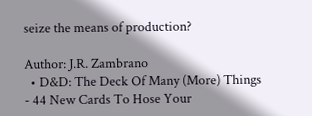seize the means of production?

Author: J.R. Zambrano
  • D&D: The Deck Of Many (More) Things - 44 New Cards To Hose Your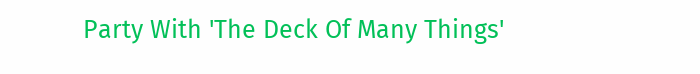Party With 'The Deck Of Many Things'